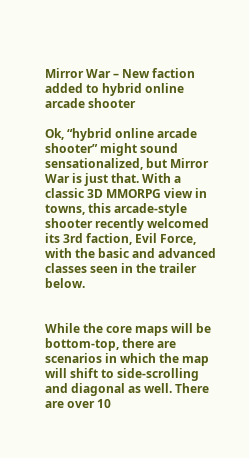Mirror War – New faction added to hybrid online arcade shooter

Ok, “hybrid online arcade shooter” might sound sensationalized, but Mirror War is just that. With a classic 3D MMORPG view in towns, this arcade-style shooter recently welcomed its 3rd faction, Evil Force, with the basic and advanced classes seen in the trailer below.


While the core maps will be bottom-top, there are scenarios in which the map will shift to side-scrolling and diagonal as well. There are over 10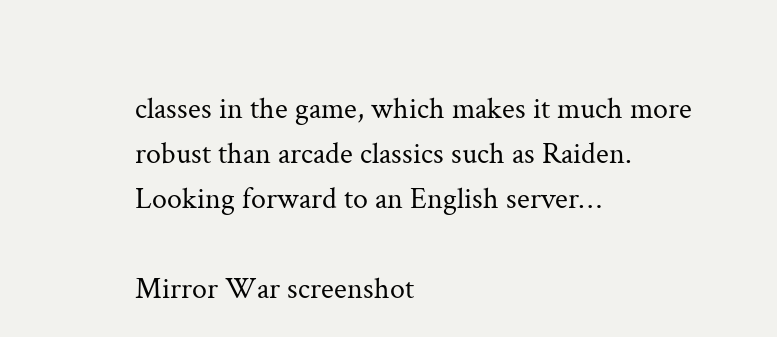classes in the game, which makes it much more robust than arcade classics such as Raiden. Looking forward to an English server…

Mirror War screenshot